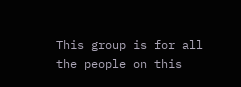This group is for all the people on this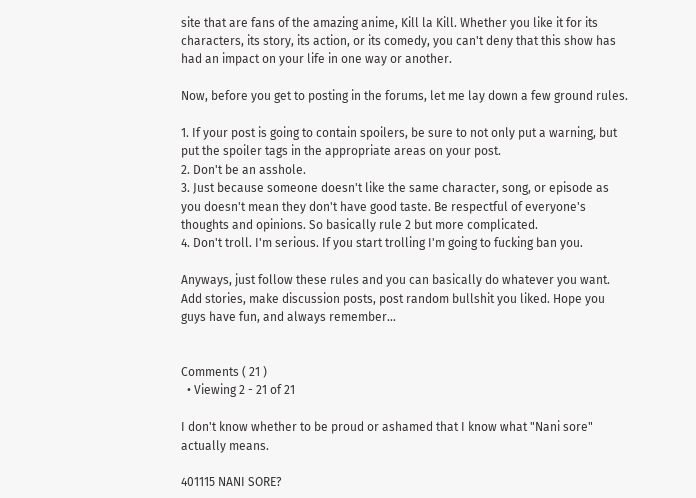site that are fans of the amazing anime, Kill la Kill. Whether you like it for its characters, its story, its action, or its comedy, you can't deny that this show has had an impact on your life in one way or another.

Now, before you get to posting in the forums, let me lay down a few ground rules.

1. If your post is going to contain spoilers, be sure to not only put a warning, but put the spoiler tags in the appropriate areas on your post.
2. Don't be an asshole.
3. Just because someone doesn't like the same character, song, or episode as you doesn't mean they don't have good taste. Be respectful of everyone's thoughts and opinions. So basically rule 2 but more complicated.
4. Don't troll. I'm serious. If you start trolling I'm going to fucking ban you.

Anyways, just follow these rules and you can basically do whatever you want. Add stories, make discussion posts, post random bullshit you liked. Hope you guys have fun, and always remember...


Comments ( 21 )
  • Viewing 2 - 21 of 21

I don't know whether to be proud or ashamed that I know what "Nani sore" actually means.

401115 NANI SORE?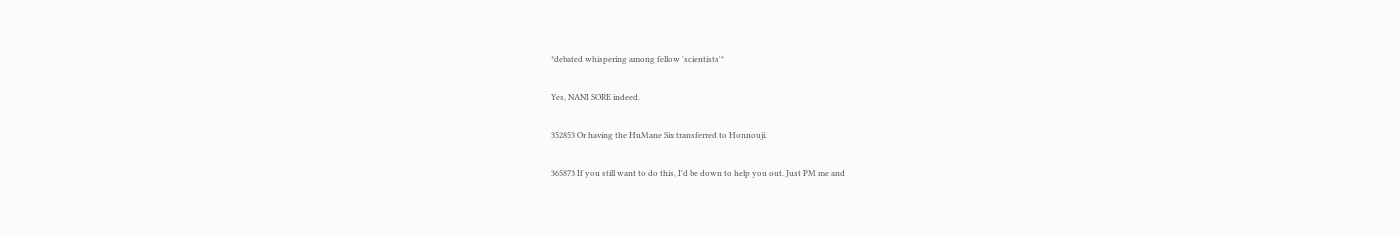*debated whispering among fellow 'scientists'*

Yes, NANI SORE indeed.

352853 Or having the HuMane Six transferred to Honnouji.

365873 If you still want to do this, I'd be down to help you out. Just PM me and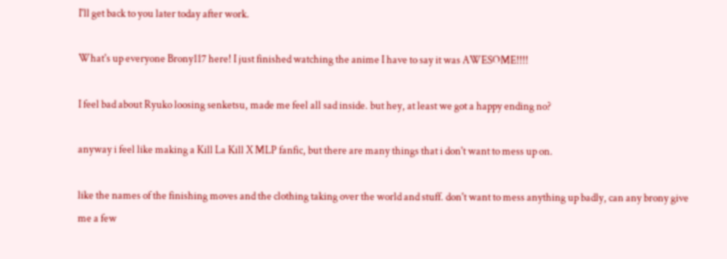I'll get back to you later today after work.

What's up everyone Brony117 here! I just finished watching the anime I have to say it was AWESOME!!!!

I feel bad about Ryuko loosing senketsu, made me feel all sad inside. but hey, at least we got a happy ending no?

anyway i feel like making a Kill La Kill X MLP fanfic, but there are many things that i don't want to mess up on.

like the names of the finishing moves and the clothing taking over the world and stuff. don't want to mess anything up badly, can any brony give me a few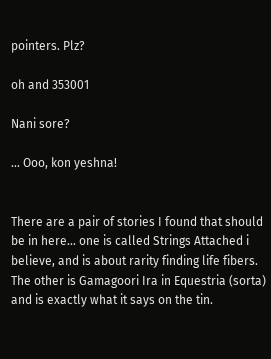pointers. Plz?

oh and 353001

Nani sore?

... Ooo, kon yeshna!


There are a pair of stories I found that should be in here... one is called Strings Attached i believe, and is about rarity finding life fibers. The other is Gamagoori Ira in Equestria (sorta) and is exactly what it says on the tin.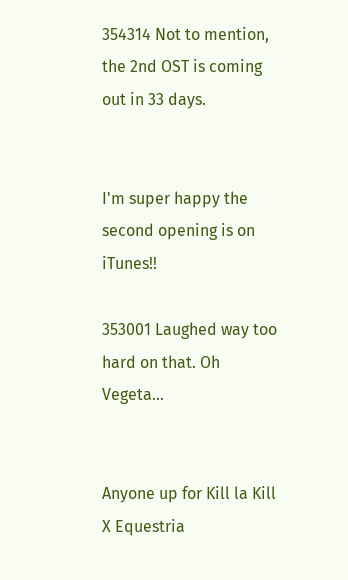354314 Not to mention, the 2nd OST is coming out in 33 days.


I'm super happy the second opening is on iTunes!!

353001 Laughed way too hard on that. Oh Vegeta...


Anyone up for Kill la Kill X Equestria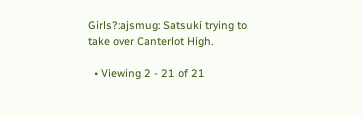Girls?:ajsmug: Satsuki trying to take over Canterlot High.

  • Viewing 2 - 21 of 21